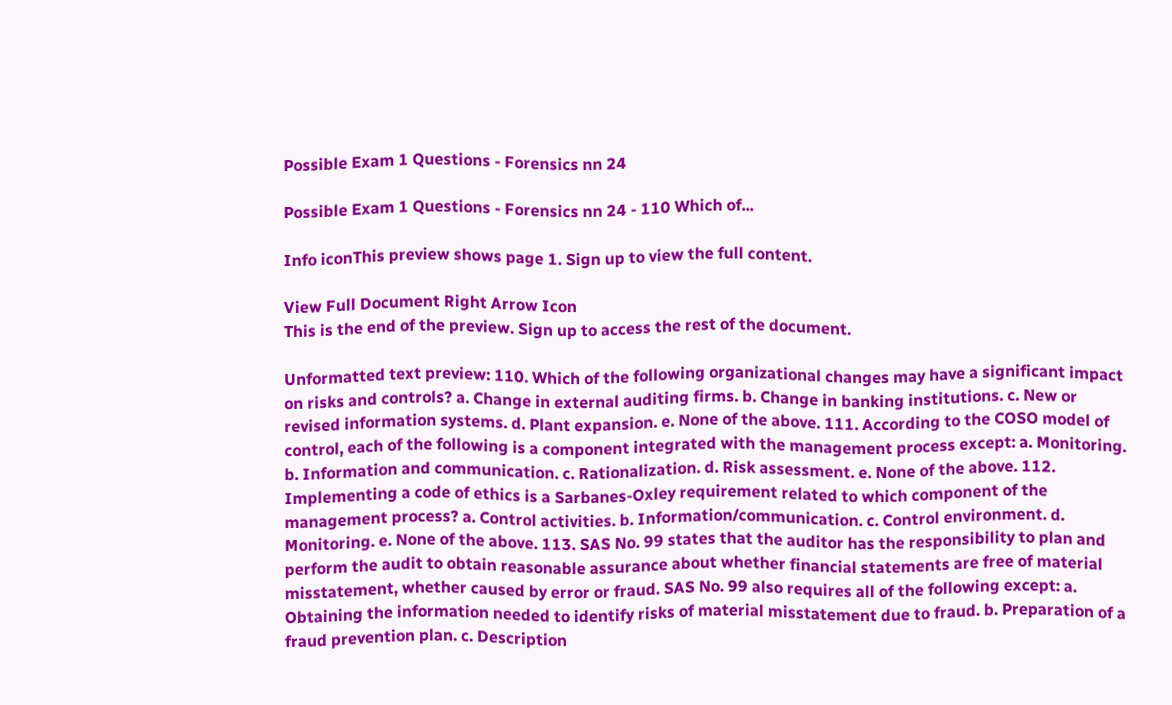Possible Exam 1 Questions - Forensics nn 24

Possible Exam 1 Questions - Forensics nn 24 - 110 Which of...

Info iconThis preview shows page 1. Sign up to view the full content.

View Full Document Right Arrow Icon
This is the end of the preview. Sign up to access the rest of the document.

Unformatted text preview: 110. Which of the following organizational changes may have a significant impact on risks and controls? a. Change in external auditing firms. b. Change in banking institutions. c. New or revised information systems. d. Plant expansion. e. None of the above. 111. According to the COSO model of control, each of the following is a component integrated with the management process except: a. Monitoring. b. Information and communication. c. Rationalization. d. Risk assessment. e. None of the above. 112. Implementing a code of ethics is a Sarbanes‐Oxley requirement related to which component of the management process? a. Control activities. b. Information/communication. c. Control environment. d. Monitoring. e. None of the above. 113. SAS No. 99 states that the auditor has the responsibility to plan and perform the audit to obtain reasonable assurance about whether financial statements are free of material misstatement, whether caused by error or fraud. SAS No. 99 also requires all of the following except: a. Obtaining the information needed to identify risks of material misstatement due to fraud. b. Preparation of a fraud prevention plan. c. Description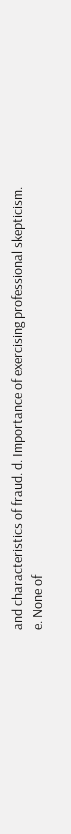and characteristics of fraud. d. Importance of exercising professional skepticism. e. None of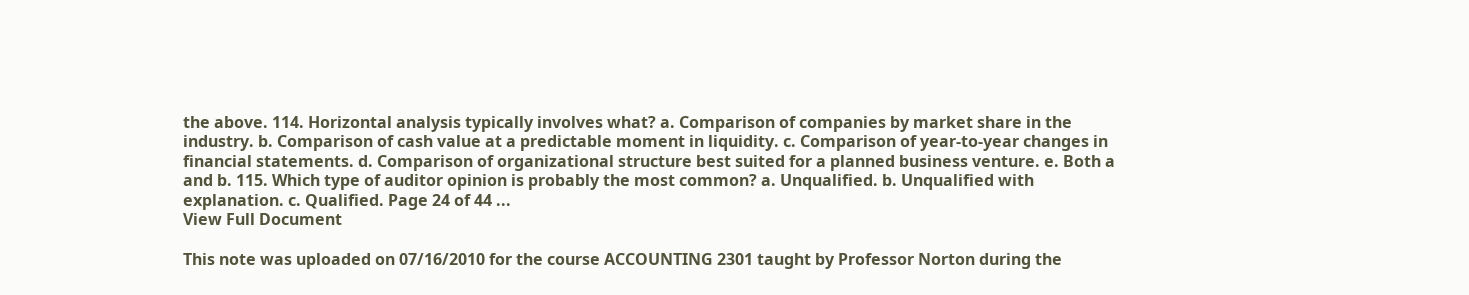the above. 114. Horizontal analysis typically involves what? a. Comparison of companies by market share in the industry. b. Comparison of cash value at a predictable moment in liquidity. c. Comparison of year‐to‐year changes in financial statements. d. Comparison of organizational structure best suited for a planned business venture. e. Both a and b. 115. Which type of auditor opinion is probably the most common? a. Unqualified. b. Unqualified with explanation. c. Qualified. Page 24 of 44 ...
View Full Document

This note was uploaded on 07/16/2010 for the course ACCOUNTING 2301 taught by Professor Norton during the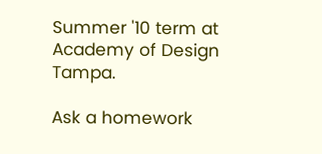Summer '10 term at Academy of Design Tampa.

Ask a homework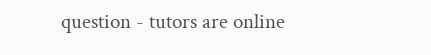question - tutors are online